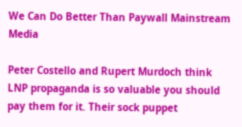We Can Do Better Than Paywall Mainstream Media

Peter Costello and Rupert Murdoch think LNP propaganda is so valuable you should pay them for it. Their sock puppet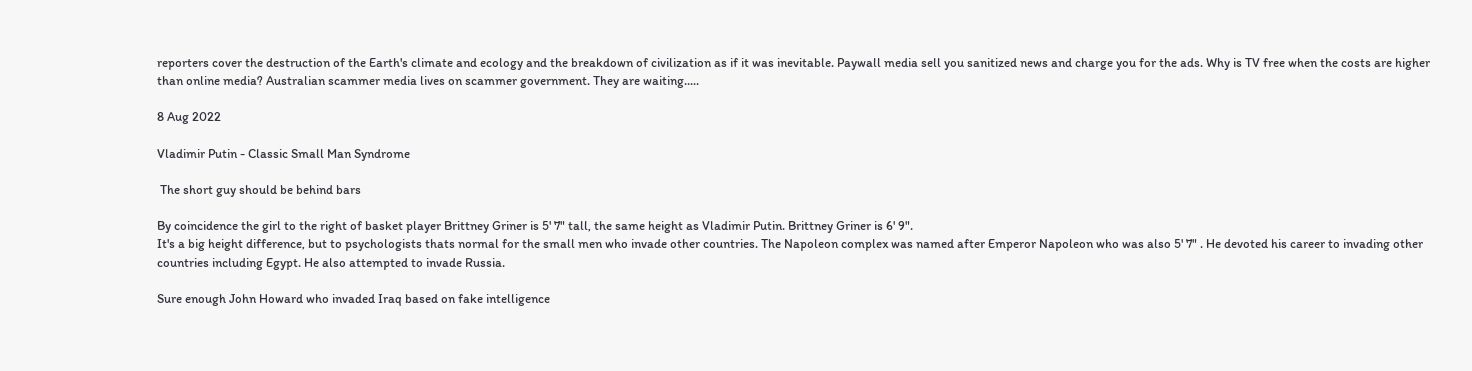reporters cover the destruction of the Earth's climate and ecology and the breakdown of civilization as if it was inevitable. Paywall media sell you sanitized news and charge you for the ads. Why is TV free when the costs are higher than online media? Australian scammer media lives on scammer government. They are waiting.....

8 Aug 2022

Vladimir Putin - Classic Small Man Syndrome

 The short guy should be behind bars

By coincidence the girl to the right of basket player Brittney Griner is 5' 7" tall, the same height as Vladimir Putin. Brittney Griner is 6' 9".
It's a big height difference, but to psychologists thats normal for the small men who invade other countries. The Napoleon complex was named after Emperor Napoleon who was also 5' 7" . He devoted his career to invading other countries including Egypt. He also attempted to invade Russia.

Sure enough John Howard who invaded Iraq based on fake intelligence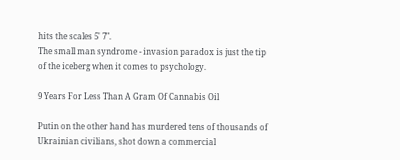hits the scales 5' 7".
The small man syndrome - invasion paradox is just the tip of the iceberg when it comes to psychology.

9 Years For Less Than A Gram Of Cannabis Oil

Putin on the other hand has murdered tens of thousands of Ukrainian civilians, shot down a commercial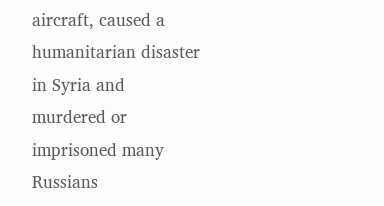aircraft, caused a humanitarian disaster in Syria and murdered or imprisoned many Russians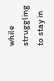while struggling to stay in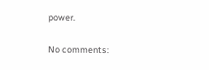power.

No comments: